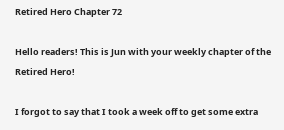Retired Hero Chapter 72

Hello readers! This is Jun with your weekly chapter of the Retired Hero!

I forgot to say that I took a week off to get some extra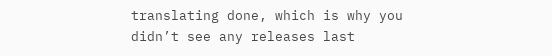translating done, which is why you didn’t see any releases last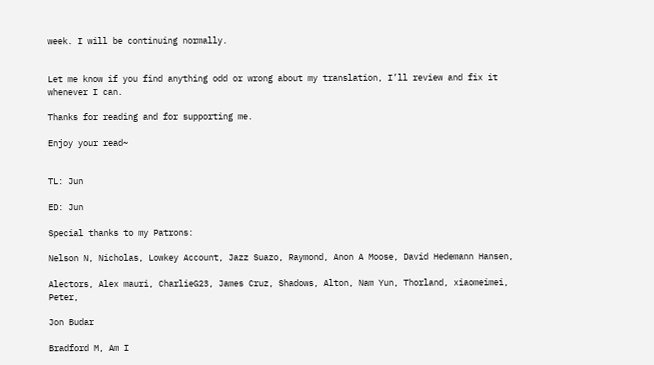week. I will be continuing normally.


Let me know if you find anything odd or wrong about my translation, I’ll review and fix it whenever I can.

Thanks for reading and for supporting me.

Enjoy your read~


TL: Jun

ED: Jun

Special thanks to my Patrons:

Nelson N, Nicholas, Lowkey Account, Jazz Suazo, Raymond, Anon A Moose, David Hedemann Hansen,

Alectors, Alex mauri, CharlieG23, James Cruz, Shadows, Alton, Nam Yun, Thorland, xiaomeimei, Peter,

Jon Budar

Bradford M, Am I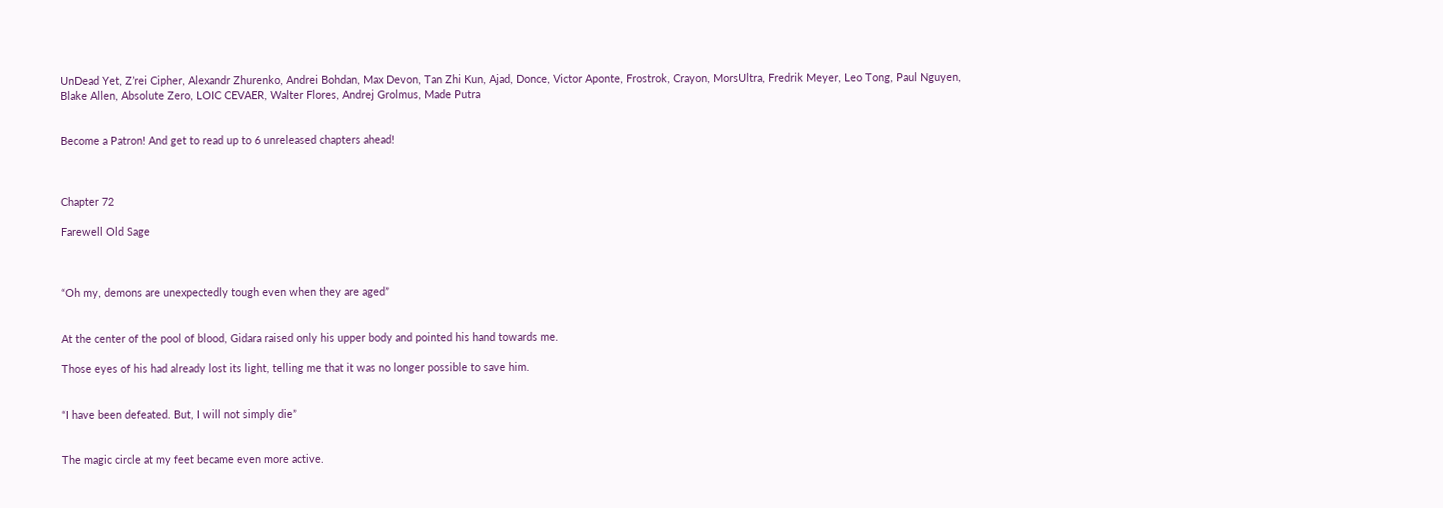UnDead Yet, Z’rei Cipher, Alexandr Zhurenko, Andrei Bohdan, Max Devon, Tan Zhi Kun, Ajad, Donce, Victor Aponte, Frostrok, Crayon, MorsUltra, Fredrik Meyer, Leo Tong, Paul Nguyen, Blake Allen, Absolute Zero, LOIC CEVAER, Walter Flores, Andrej Grolmus, Made Putra


Become a Patron! And get to read up to 6 unreleased chapters ahead!



Chapter 72

Farewell Old Sage



“Oh my, demons are unexpectedly tough even when they are aged”


At the center of the pool of blood, Gidara raised only his upper body and pointed his hand towards me.

Those eyes of his had already lost its light, telling me that it was no longer possible to save him.


“I have been defeated. But, I will not simply die”


The magic circle at my feet became even more active.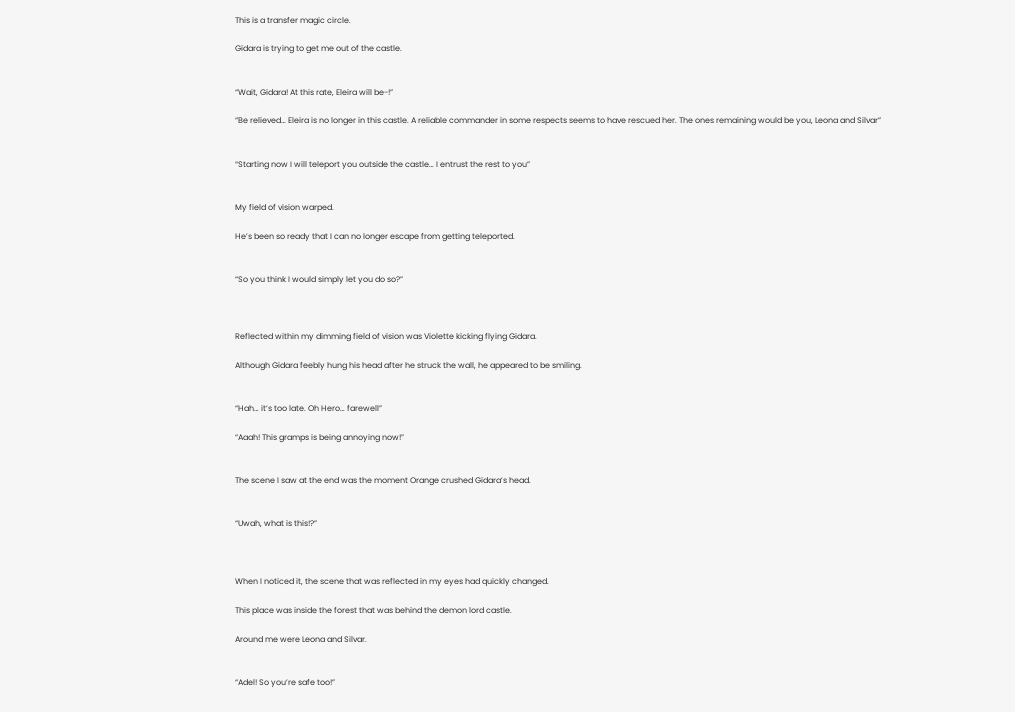This is a transfer magic circle.

Gidara is trying to get me out of the castle.


“Wait, Gidara! At this rate, Eleira will be-!”

“Be relieved… Eleira is no longer in this castle. A reliable commander in some respects seems to have rescued her. The ones remaining would be you, Leona and Silvar”


“Starting now I will teleport you outside the castle… I entrust the rest to you”


My field of vision warped.

He’s been so ready that I can no longer escape from getting teleported.


“So you think I would simply let you do so?”



Reflected within my dimming field of vision was Violette kicking flying Gidara.

Although Gidara feebly hung his head after he struck the wall, he appeared to be smiling.


“Hah… it’s too late. Oh Hero… farewell”

“Aaah! This gramps is being annoying now!”


The scene I saw at the end was the moment Orange crushed Gidara’s head.


“Uwah, what is this!?”



When I noticed it, the scene that was reflected in my eyes had quickly changed.

This place was inside the forest that was behind the demon lord castle.

Around me were Leona and Silvar.


“Adel! So you’re safe too!”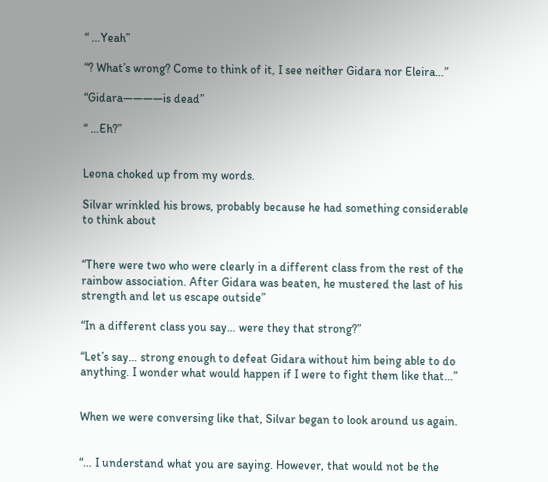“ …Yeah”

“? What’s wrong? Come to think of it, I see neither Gidara nor Eleira…”

“Gidara――――is dead”

“ …Eh?”


Leona choked up from my words.

Silvar wrinkled his brows, probably because he had something considerable to think about


“There were two who were clearly in a different class from the rest of the rainbow association. After Gidara was beaten, he mustered the last of his strength and let us escape outside”

“In a different class you say… were they that strong?”

“Let’s say… strong enough to defeat Gidara without him being able to do anything. I wonder what would happen if I were to fight them like that…”


When we were conversing like that, Silvar began to look around us again.


“… I understand what you are saying. However, that would not be the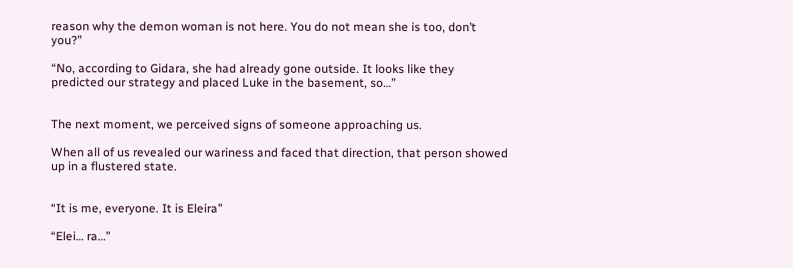reason why the demon woman is not here. You do not mean she is too, don’t you?”

“No, according to Gidara, she had already gone outside. It looks like they predicted our strategy and placed Luke in the basement, so…”


The next moment, we perceived signs of someone approaching us.

When all of us revealed our wariness and faced that direction, that person showed up in a flustered state.


“It is me, everyone. It is Eleira”

“Elei… ra…”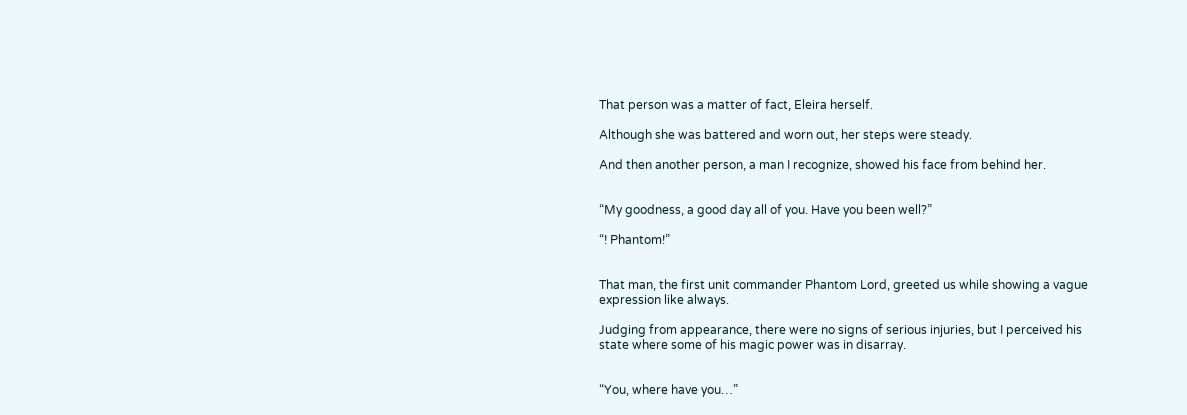That person was a matter of fact, Eleira herself.

Although she was battered and worn out, her steps were steady.

And then another person, a man I recognize, showed his face from behind her.


“My goodness, a good day all of you. Have you been well?”

“! Phantom!”


That man, the first unit commander Phantom Lord, greeted us while showing a vague expression like always.

Judging from appearance, there were no signs of serious injuries, but I perceived his state where some of his magic power was in disarray.


“You, where have you…”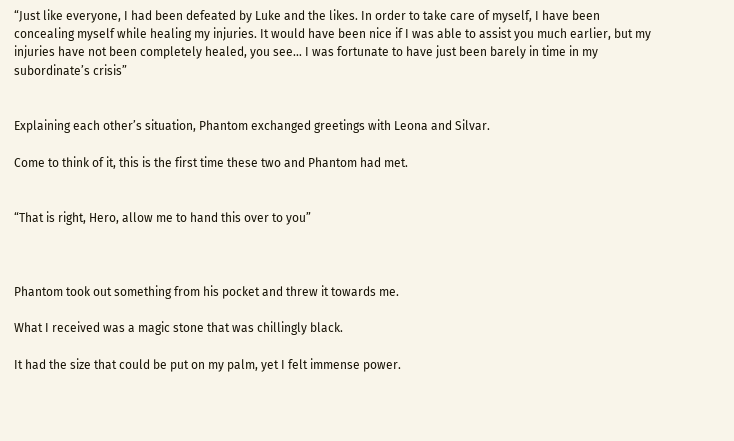“Just like everyone, I had been defeated by Luke and the likes. In order to take care of myself, I have been concealing myself while healing my injuries. It would have been nice if I was able to assist you much earlier, but my injuries have not been completely healed, you see… I was fortunate to have just been barely in time in my subordinate’s crisis”


Explaining each other’s situation, Phantom exchanged greetings with Leona and Silvar.

Come to think of it, this is the first time these two and Phantom had met.


“That is right, Hero, allow me to hand this over to you”



Phantom took out something from his pocket and threw it towards me.

What I received was a magic stone that was chillingly black.

It had the size that could be put on my palm, yet I felt immense power.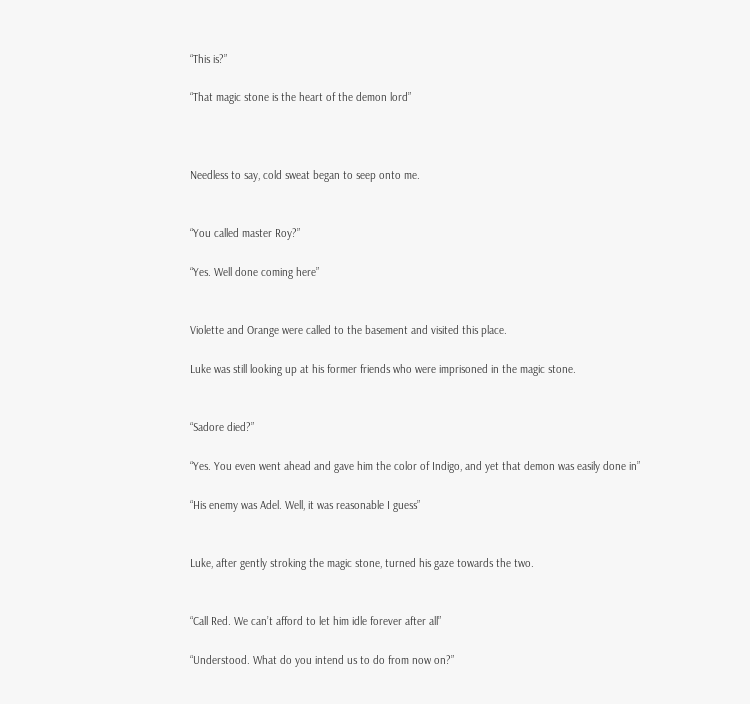“This is?”

“That magic stone is the heart of the demon lord”



Needless to say, cold sweat began to seep onto me.


“You called master Roy?”

“Yes. Well done coming here”


Violette and Orange were called to the basement and visited this place.

Luke was still looking up at his former friends who were imprisoned in the magic stone.


“Sadore died?”

“Yes. You even went ahead and gave him the color of Indigo, and yet that demon was easily done in”

“His enemy was Adel. Well, it was reasonable I guess”


Luke, after gently stroking the magic stone, turned his gaze towards the two.


“Call Red. We can’t afford to let him idle forever after all”

“Understood. What do you intend us to do from now on?”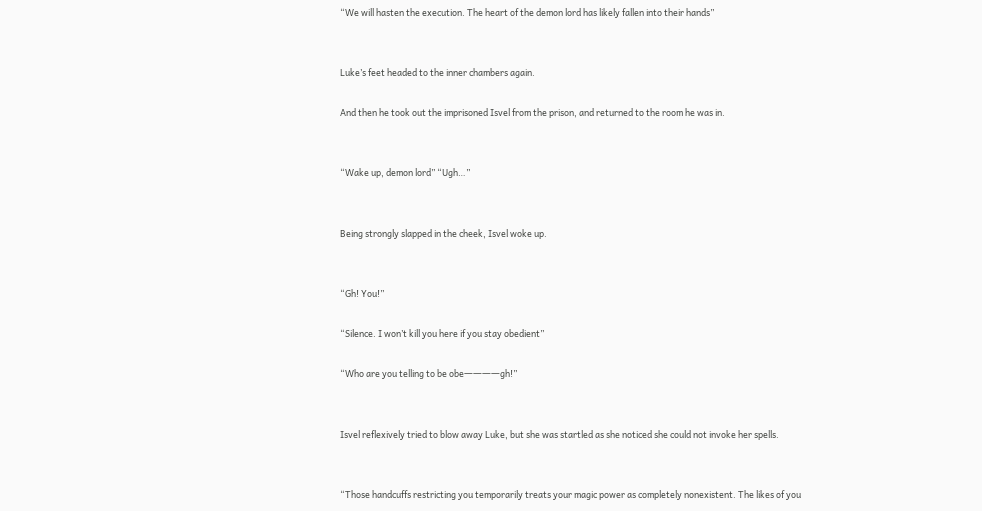“We will hasten the execution. The heart of the demon lord has likely fallen into their hands”


Luke’s feet headed to the inner chambers again.

And then he took out the imprisoned Isvel from the prison, and returned to the room he was in.


“Wake up, demon lord” “Ugh…”


Being strongly slapped in the cheek, Isvel woke up.


“Gh! You!”

“Silence. I won’t kill you here if you stay obedient”

“Who are you telling to be obe――――gh!”


Isvel reflexively tried to blow away Luke, but she was startled as she noticed she could not invoke her spells.


“Those handcuffs restricting you temporarily treats your magic power as completely nonexistent. The likes of you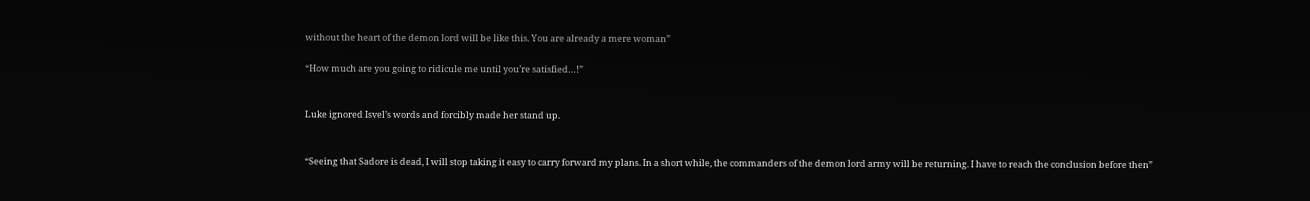without the heart of the demon lord will be like this. You are already a mere woman”

“How much are you going to ridicule me until you’re satisfied…!”


Luke ignored Isvel’s words and forcibly made her stand up.


“Seeing that Sadore is dead, I will stop taking it easy to carry forward my plans. In a short while, the commanders of the demon lord army will be returning. I have to reach the conclusion before then”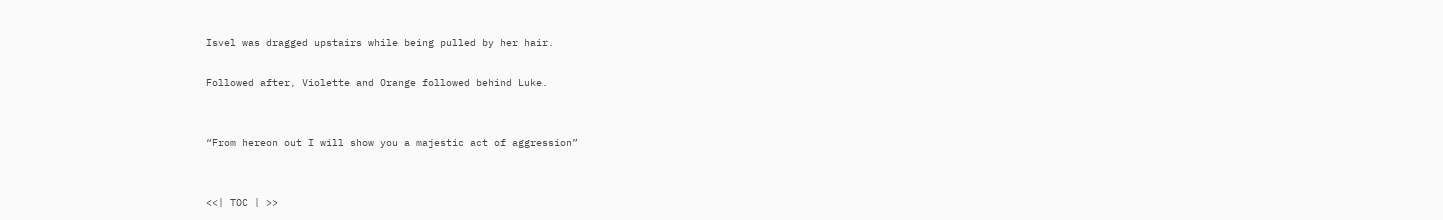Isvel was dragged upstairs while being pulled by her hair.

Followed after, Violette and Orange followed behind Luke.


“From hereon out I will show you a majestic act of aggression”


<<| TOC | >>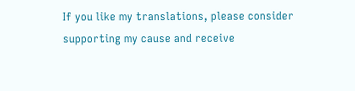If you like my translations, please consider supporting my cause and receive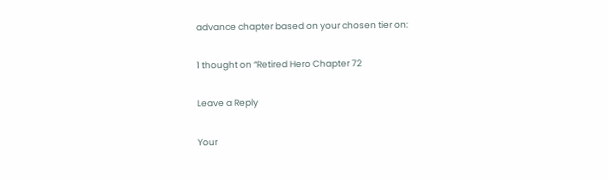advance chapter based on your chosen tier on:

1 thought on “Retired Hero Chapter 72

Leave a Reply

Your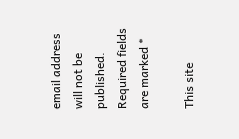email address will not be published. Required fields are marked *

This site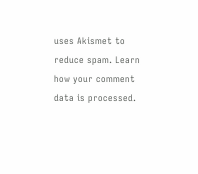uses Akismet to reduce spam. Learn how your comment data is processed.